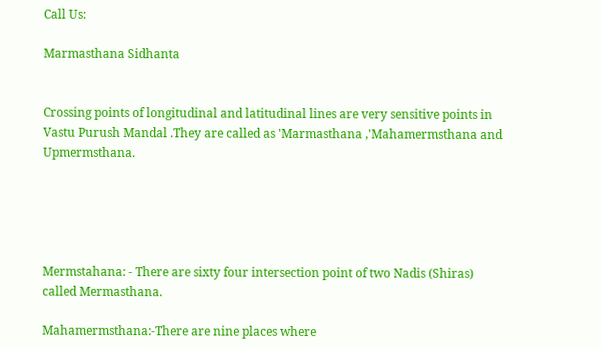Call Us:

Marmasthana Sidhanta


Crossing points of longitudinal and latitudinal lines are very sensitive points in Vastu Purush Mandal .They are called as 'Marmasthana ,'Mahamermsthana and Upmermsthana.





Mermstahana: - There are sixty four intersection point of two Nadis (Shiras) called Mermasthana.

Mahamermsthana:-There are nine places where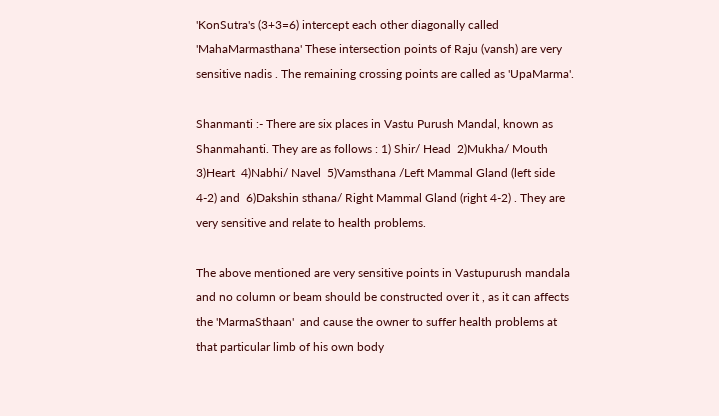'KonSutra's (3+3=6) intercept each other diagonally called   'MahaMarmasthana' These intersection points of Raju (vansh) are very sensitive nadis . The remaining crossing points are called as 'UpaMarma'.

Shanmanti :- There are six places in Vastu Purush Mandal, known as Shanmahanti. They are as follows : 1) Shir/ Head  2)Mukha/ Mouth  3)Heart  4)Nabhi/ Navel  5)Vamsthana /Left Mammal Gland (left side 4-2) and  6)Dakshin sthana/ Right Mammal Gland (right 4-2) . They are very sensitive and relate to health problems.

The above mentioned are very sensitive points in Vastupurush mandala and no column or beam should be constructed over it , as it can affects the 'MarmaSthaan'  and cause the owner to suffer health problems at that particular limb of his own body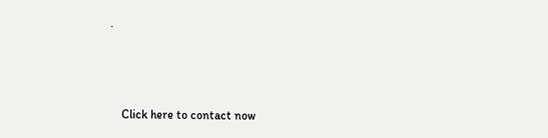.



    Click here to contact now